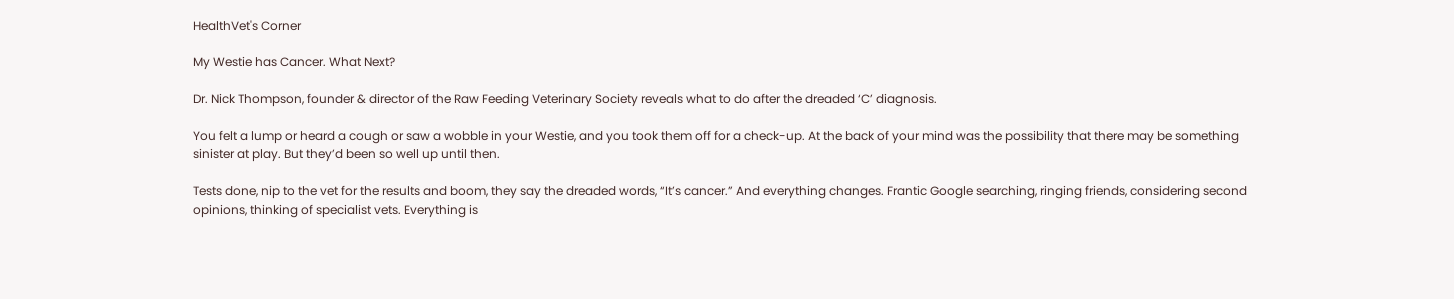HealthVet's Corner

My Westie has Cancer. What Next?

Dr. Nick Thompson, founder & director of the Raw Feeding Veterinary Society reveals what to do after the dreaded ‘C’ diagnosis.

You felt a lump or heard a cough or saw a wobble in your Westie, and you took them off for a check-up. At the back of your mind was the possibility that there may be something sinister at play. But they’d been so well up until then.

Tests done, nip to the vet for the results and boom, they say the dreaded words, “It’s cancer.” And everything changes. Frantic Google searching, ringing friends, considering second opinions, thinking of specialist vets. Everything is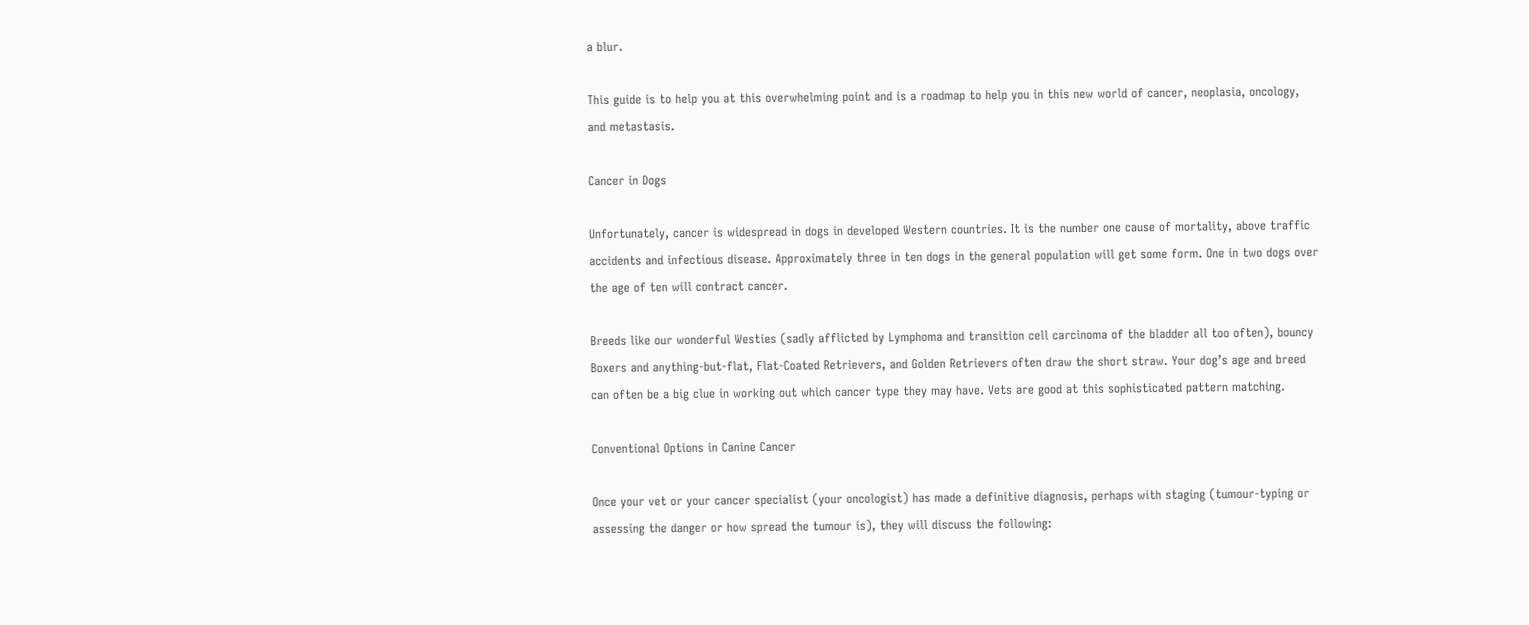a blur.

This guide is to help you at this overwhelming point and is a roadmap to help you in this new world of cancer, neoplasia, oncology, and metastasis.

Cancer in Dogs

Unfortunately, cancer is widespread in dogs in developed Western countries. It is the number one cause of mortality, above traffic accidents and infectious disease. Approximately three in ten dogs in the general population will get some form. One in two dogs over the age of ten will contract cancer.

Breeds like our wonderful Westies (sadly afflicted by Lymphoma and transition cell carcinoma of the bladder all too often), bouncy Boxers and anything-but-flat, Flat-Coated Retrievers, and Golden Retrievers often draw the short straw. Your dog’s age and breed can often be a big clue in working out which cancer type they may have. Vets are good at this sophisticated pattern matching.

Conventional Options in Canine Cancer

Once your vet or your cancer specialist (your oncologist) has made a definitive diagnosis, perhaps with staging (tumour-typing or assessing the danger or how spread the tumour is), they will discuss the following: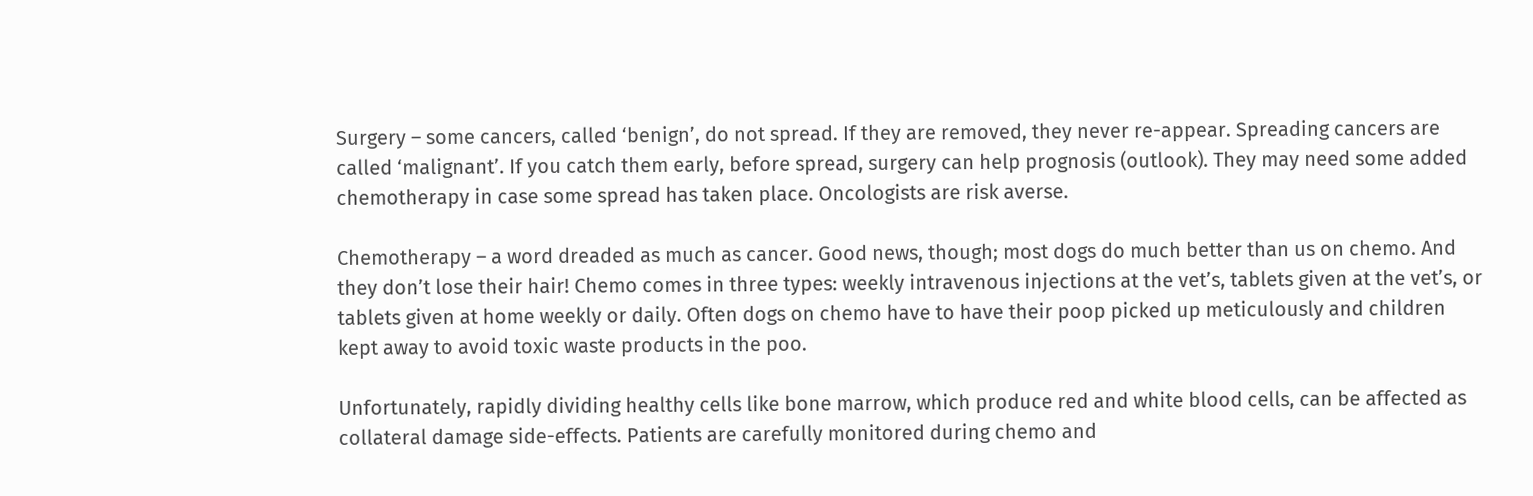Surgery – some cancers, called ‘benign’, do not spread. If they are removed, they never re-appear. Spreading cancers are called ‘malignant’. If you catch them early, before spread, surgery can help prognosis (outlook). They may need some added chemotherapy in case some spread has taken place. Oncologists are risk averse.

Chemotherapy – a word dreaded as much as cancer. Good news, though; most dogs do much better than us on chemo. And they don’t lose their hair! Chemo comes in three types: weekly intravenous injections at the vet’s, tablets given at the vet’s, or tablets given at home weekly or daily. Often dogs on chemo have to have their poop picked up meticulously and children kept away to avoid toxic waste products in the poo.

Unfortunately, rapidly dividing healthy cells like bone marrow, which produce red and white blood cells, can be affected as collateral damage side-effects. Patients are carefully monitored during chemo and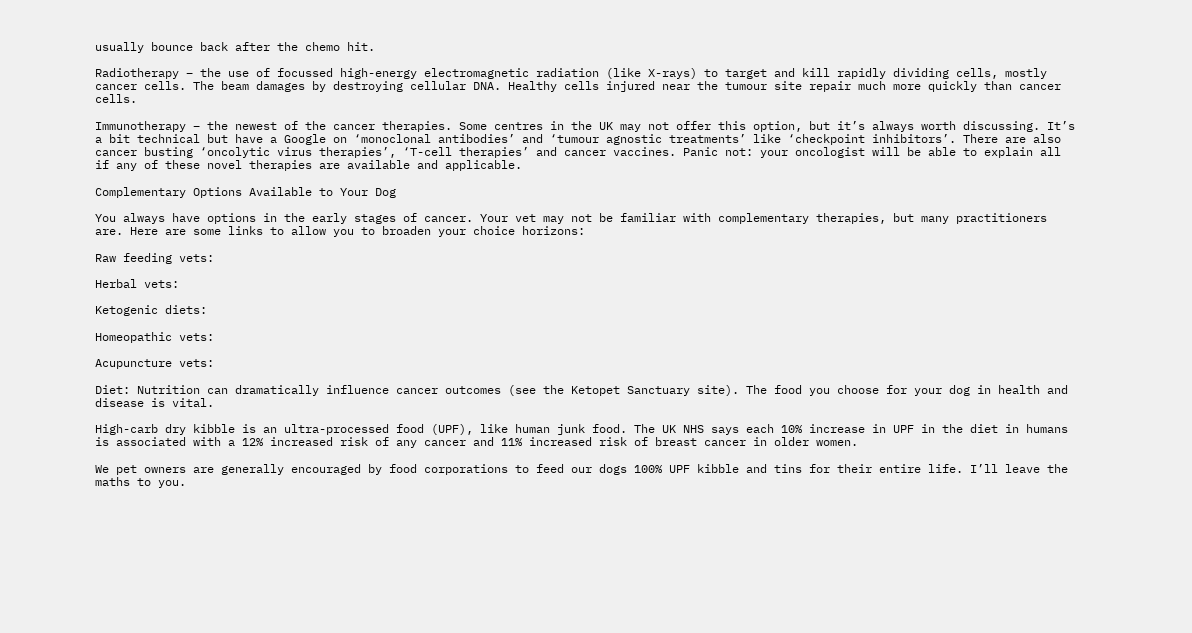usually bounce back after the chemo hit.

Radiotherapy – the use of focussed high-energy electromagnetic radiation (like X-rays) to target and kill rapidly dividing cells, mostly cancer cells. The beam damages by destroying cellular DNA. Healthy cells injured near the tumour site repair much more quickly than cancer cells.

Immunotherapy – the newest of the cancer therapies. Some centres in the UK may not offer this option, but it’s always worth discussing. It’s a bit technical but have a Google on ‘monoclonal antibodies’ and ‘tumour agnostic treatments’ like ‘checkpoint inhibitors’. There are also cancer busting ‘oncolytic virus therapies’, ‘T-cell therapies’ and cancer vaccines. Panic not: your oncologist will be able to explain all if any of these novel therapies are available and applicable.

Complementary Options Available to Your Dog

You always have options in the early stages of cancer. Your vet may not be familiar with complementary therapies, but many practitioners are. Here are some links to allow you to broaden your choice horizons:

Raw feeding vets:

Herbal vets:

Ketogenic diets:

Homeopathic vets:

Acupuncture vets:

Diet: Nutrition can dramatically influence cancer outcomes (see the Ketopet Sanctuary site). The food you choose for your dog in health and disease is vital.

High-carb dry kibble is an ultra-processed food (UPF), like human junk food. The UK NHS says each 10% increase in UPF in the diet in humans is associated with a 12% increased risk of any cancer and 11% increased risk of breast cancer in older women.

We pet owners are generally encouraged by food corporations to feed our dogs 100% UPF kibble and tins for their entire life. I’ll leave the maths to you.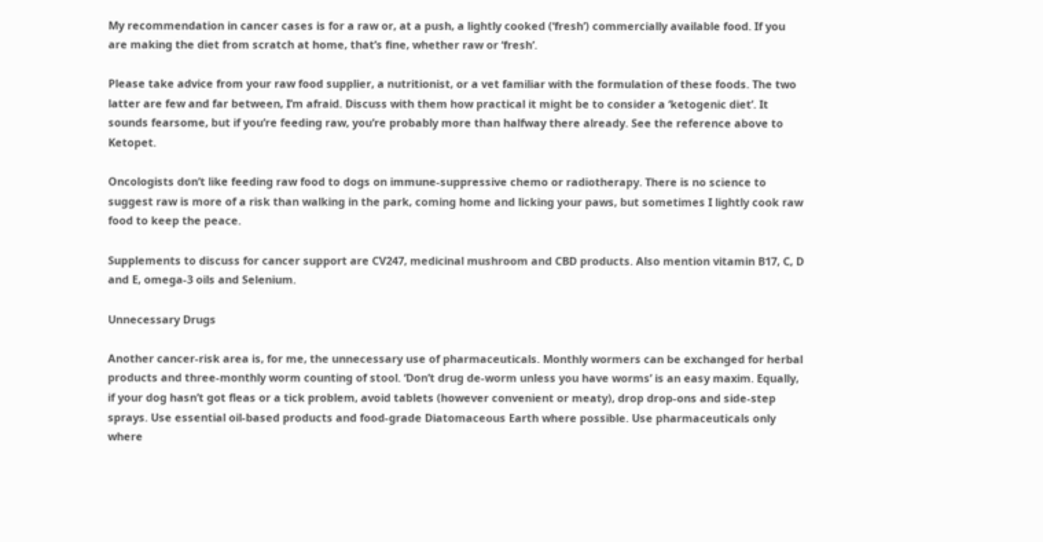My recommendation in cancer cases is for a raw or, at a push, a lightly cooked (‘fresh’) commercially available food. If you are making the diet from scratch at home, that’s fine, whether raw or ‘fresh’.

Please take advice from your raw food supplier, a nutritionist, or a vet familiar with the formulation of these foods. The two latter are few and far between, I’m afraid. Discuss with them how practical it might be to consider a ‘ketogenic diet’. It sounds fearsome, but if you’re feeding raw, you’re probably more than halfway there already. See the reference above to Ketopet.

Oncologists don’t like feeding raw food to dogs on immune-suppressive chemo or radiotherapy. There is no science to suggest raw is more of a risk than walking in the park, coming home and licking your paws, but sometimes I lightly cook raw food to keep the peace.

Supplements to discuss for cancer support are CV247, medicinal mushroom and CBD products. Also mention vitamin B17, C, D and E, omega-3 oils and Selenium.

Unnecessary Drugs

Another cancer-risk area is, for me, the unnecessary use of pharmaceuticals. Monthly wormers can be exchanged for herbal products and three-monthly worm counting of stool. ‘Don’t drug de-worm unless you have worms’ is an easy maxim. Equally, if your dog hasn’t got fleas or a tick problem, avoid tablets (however convenient or meaty), drop drop-ons and side-step sprays. Use essential oil-based products and food-grade Diatomaceous Earth where possible. Use pharmaceuticals only where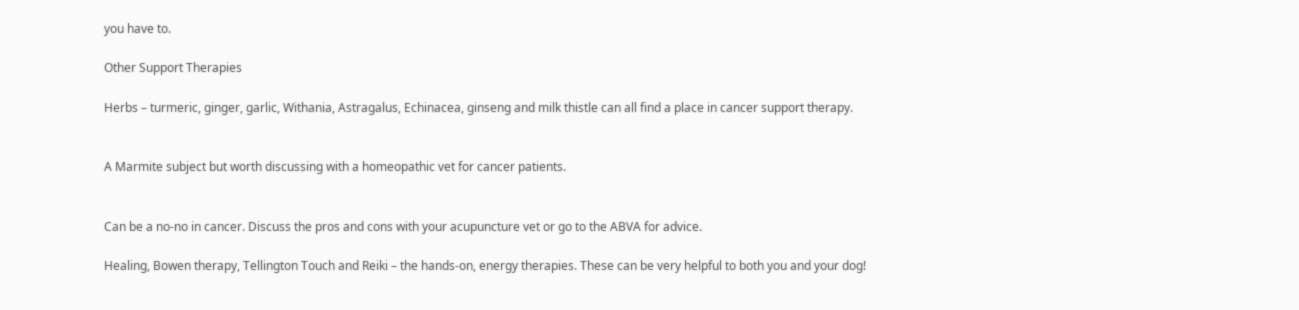you have to.

Other Support Therapies

Herbs – turmeric, ginger, garlic, Withania, Astragalus, Echinacea, ginseng and milk thistle can all find a place in cancer support therapy.


A Marmite subject but worth discussing with a homeopathic vet for cancer patients.


Can be a no-no in cancer. Discuss the pros and cons with your acupuncture vet or go to the ABVA for advice.

Healing, Bowen therapy, Tellington Touch and Reiki – the hands-on, energy therapies. These can be very helpful to both you and your dog!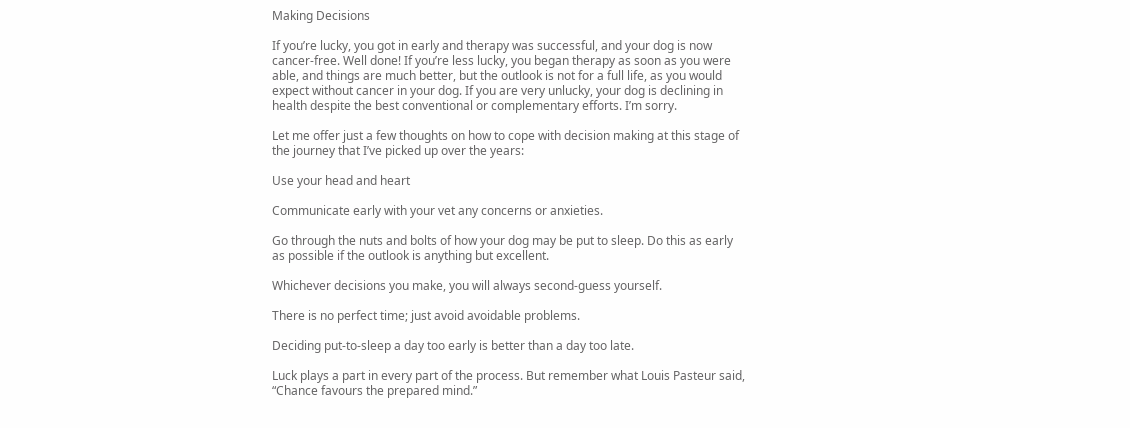Making Decisions

If you’re lucky, you got in early and therapy was successful, and your dog is now cancer-free. Well done! If you’re less lucky, you began therapy as soon as you were able, and things are much better, but the outlook is not for a full life, as you would expect without cancer in your dog. If you are very unlucky, your dog is declining in health despite the best conventional or complementary efforts. I’m sorry.

Let me offer just a few thoughts on how to cope with decision making at this stage of the journey that I’ve picked up over the years:

Use your head and heart

Communicate early with your vet any concerns or anxieties.

Go through the nuts and bolts of how your dog may be put to sleep. Do this as early as possible if the outlook is anything but excellent.

Whichever decisions you make, you will always second-guess yourself.

There is no perfect time; just avoid avoidable problems.

Deciding put-to-sleep a day too early is better than a day too late.

Luck plays a part in every part of the process. But remember what Louis Pasteur said, “Chance favours the prepared mind.”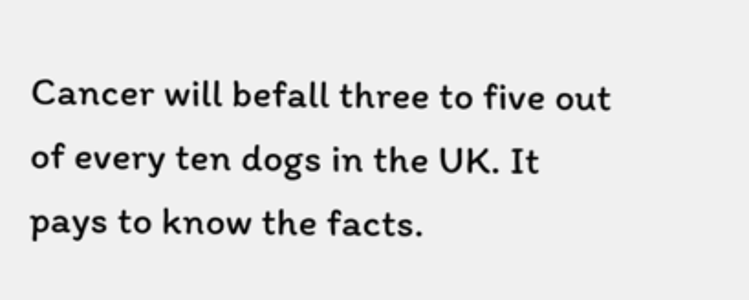Cancer will befall three to five out of every ten dogs in the UK. It pays to know the facts.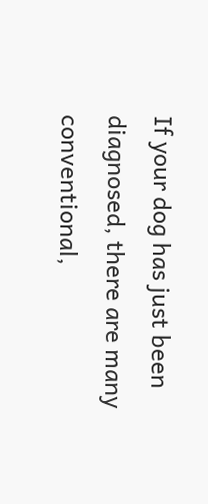If your dog has just been diagnosed, there are many conventional,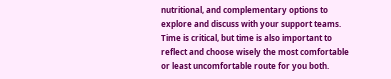nutritional, and complementary options to explore and discuss with your support teams. Time is critical, but time is also important to reflect and choose wisely the most comfortable or least uncomfortable route for you both.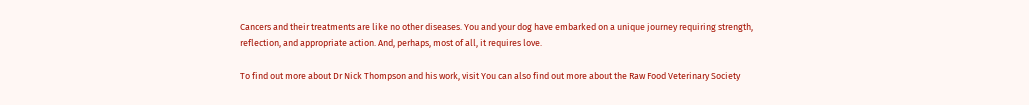Cancers and their treatments are like no other diseases. You and your dog have embarked on a unique journey requiring strength, reflection, and appropriate action. And, perhaps, most of all, it requires love.

To find out more about Dr Nick Thompson and his work, visit You can also find out more about the Raw Food Veterinary Society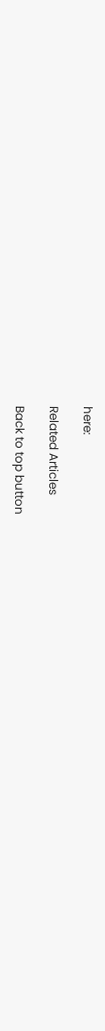here:

Related Articles

Back to top button